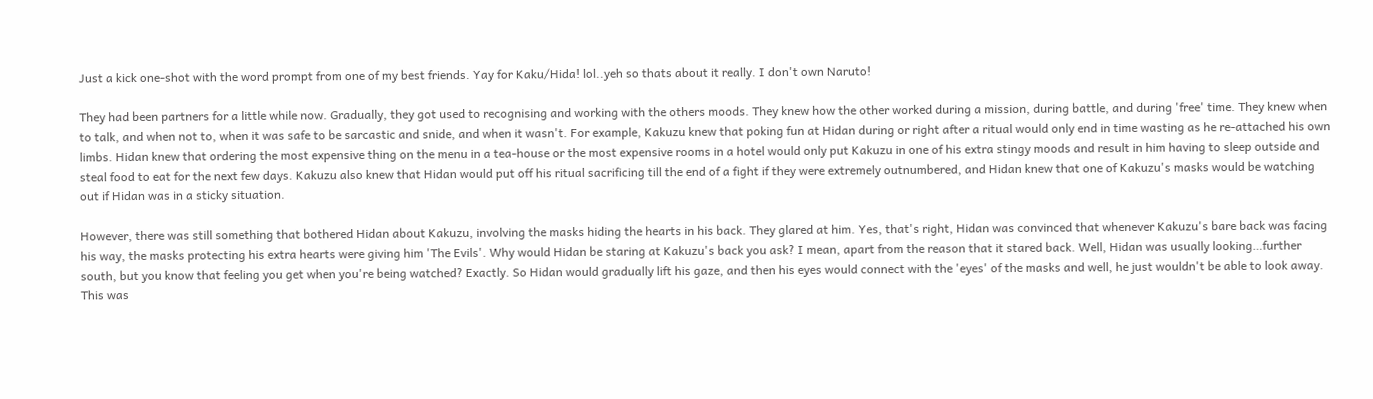Just a kick one-shot with the word prompt from one of my best friends. Yay for Kaku/Hida! lol..yeh so thats about it really. I don't own Naruto!

They had been partners for a little while now. Gradually, they got used to recognising and working with the others moods. They knew how the other worked during a mission, during battle, and during 'free' time. They knew when to talk, and when not to, when it was safe to be sarcastic and snide, and when it wasn't. For example, Kakuzu knew that poking fun at Hidan during or right after a ritual would only end in time wasting as he re-attached his own limbs. Hidan knew that ordering the most expensive thing on the menu in a tea-house or the most expensive rooms in a hotel would only put Kakuzu in one of his extra stingy moods and result in him having to sleep outside and steal food to eat for the next few days. Kakuzu also knew that Hidan would put off his ritual sacrificing till the end of a fight if they were extremely outnumbered, and Hidan knew that one of Kakuzu's masks would be watching out if Hidan was in a sticky situation.

However, there was still something that bothered Hidan about Kakuzu, involving the masks hiding the hearts in his back. They glared at him. Yes, that's right, Hidan was convinced that whenever Kakuzu's bare back was facing his way, the masks protecting his extra hearts were giving him 'The Evils'. Why would Hidan be staring at Kakuzu's back you ask? I mean, apart from the reason that it stared back. Well, Hidan was usually looking…further south, but you know that feeling you get when you're being watched? Exactly. So Hidan would gradually lift his gaze, and then his eyes would connect with the 'eyes' of the masks and well, he just wouldn't be able to look away. This was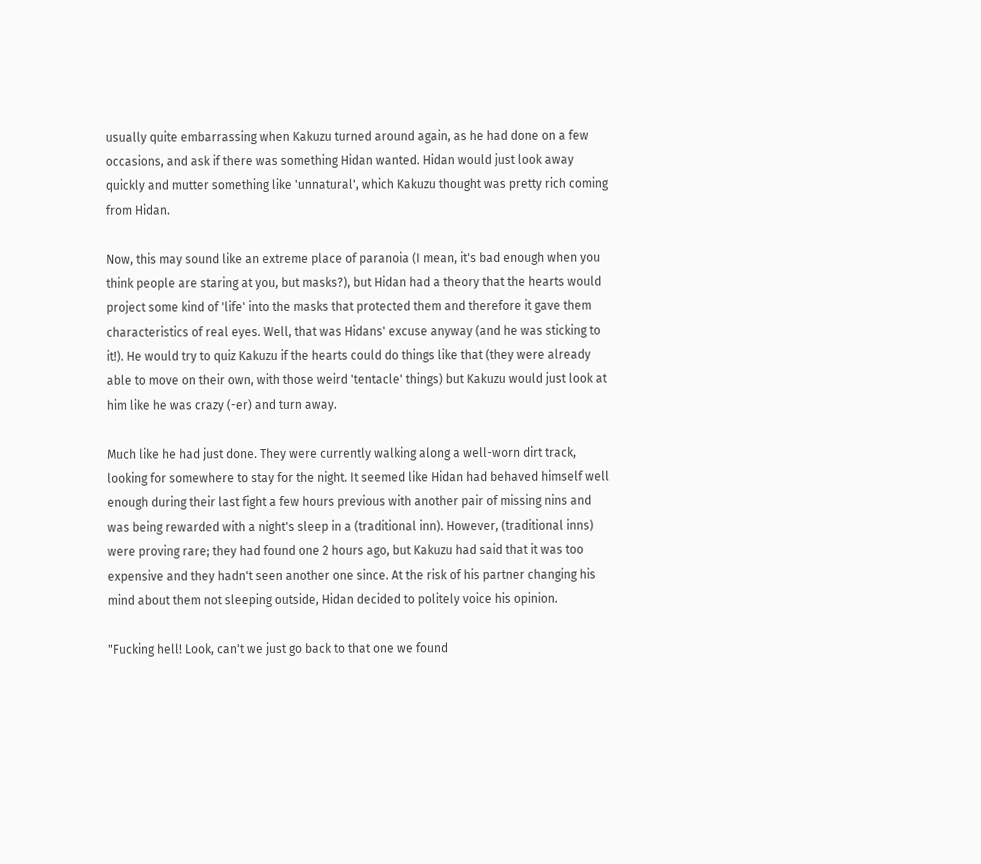usually quite embarrassing when Kakuzu turned around again, as he had done on a few occasions, and ask if there was something Hidan wanted. Hidan would just look away quickly and mutter something like 'unnatural', which Kakuzu thought was pretty rich coming from Hidan.

Now, this may sound like an extreme place of paranoia (I mean, it's bad enough when you think people are staring at you, but masks?), but Hidan had a theory that the hearts would project some kind of 'life' into the masks that protected them and therefore it gave them characteristics of real eyes. Well, that was Hidans' excuse anyway (and he was sticking to it!). He would try to quiz Kakuzu if the hearts could do things like that (they were already able to move on their own, with those weird 'tentacle' things) but Kakuzu would just look at him like he was crazy (-er) and turn away.

Much like he had just done. They were currently walking along a well-worn dirt track, looking for somewhere to stay for the night. It seemed like Hidan had behaved himself well enough during their last fight a few hours previous with another pair of missing nins and was being rewarded with a night's sleep in a (traditional inn). However, (traditional inns) were proving rare; they had found one 2 hours ago, but Kakuzu had said that it was too expensive and they hadn't seen another one since. At the risk of his partner changing his mind about them not sleeping outside, Hidan decided to politely voice his opinion.

"Fucking hell! Look, can't we just go back to that one we found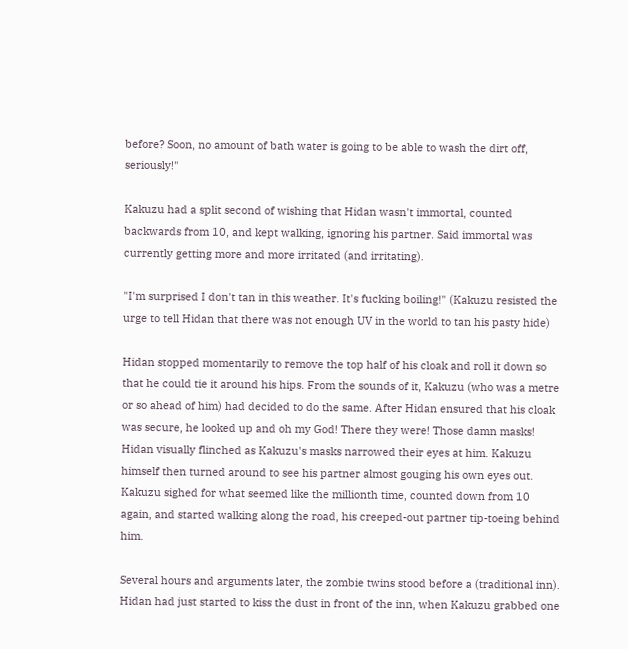before? Soon, no amount of bath water is going to be able to wash the dirt off, seriously!"

Kakuzu had a split second of wishing that Hidan wasn't immortal, counted backwards from 10, and kept walking, ignoring his partner. Said immortal was currently getting more and more irritated (and irritating).

"I'm surprised I don't tan in this weather. It's fucking boiling!" (Kakuzu resisted the urge to tell Hidan that there was not enough UV in the world to tan his pasty hide)

Hidan stopped momentarily to remove the top half of his cloak and roll it down so that he could tie it around his hips. From the sounds of it, Kakuzu (who was a metre or so ahead of him) had decided to do the same. After Hidan ensured that his cloak was secure, he looked up and oh my God! There they were! Those damn masks! Hidan visually flinched as Kakuzu's masks narrowed their eyes at him. Kakuzu himself then turned around to see his partner almost gouging his own eyes out. Kakuzu sighed for what seemed like the millionth time, counted down from 10 again, and started walking along the road, his creeped-out partner tip-toeing behind him.

Several hours and arguments later, the zombie twins stood before a (traditional inn). Hidan had just started to kiss the dust in front of the inn, when Kakuzu grabbed one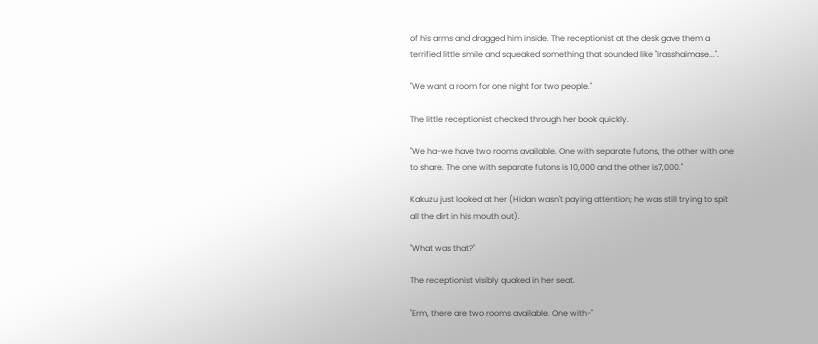of his arms and dragged him inside. The receptionist at the desk gave them a terrified little smile and squeaked something that sounded like "Irasshaimase...".

"We want a room for one night for two people."

The little receptionist checked through her book quickly.

"We ha-we have two rooms available. One with separate futons, the other with one to share. The one with separate futons is 10,000 and the other is7,000."

Kakuzu just looked at her (Hidan wasn't paying attention; he was still trying to spit all the dirt in his mouth out).

"What was that?"

The receptionist visibly quaked in her seat.

"Erm, there are two rooms available. One with-"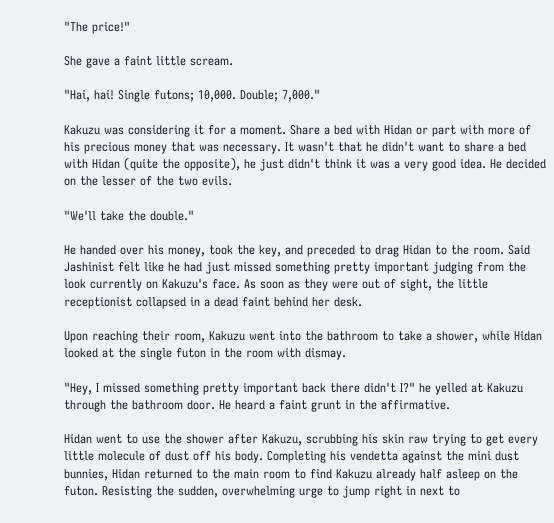"The price!"

She gave a faint little scream.

"Hai, hai! Single futons; 10,000. Double; 7,000."

Kakuzu was considering it for a moment. Share a bed with Hidan or part with more of his precious money that was necessary. It wasn't that he didn't want to share a bed with Hidan (quite the opposite), he just didn't think it was a very good idea. He decided on the lesser of the two evils.

"We'll take the double."

He handed over his money, took the key, and preceded to drag Hidan to the room. Said Jashinist felt like he had just missed something pretty important judging from the look currently on Kakuzu's face. As soon as they were out of sight, the little receptionist collapsed in a dead faint behind her desk.

Upon reaching their room, Kakuzu went into the bathroom to take a shower, while Hidan looked at the single futon in the room with dismay.

"Hey, I missed something pretty important back there didn't I?" he yelled at Kakuzu through the bathroom door. He heard a faint grunt in the affirmative.

Hidan went to use the shower after Kakuzu, scrubbing his skin raw trying to get every little molecule of dust off his body. Completing his vendetta against the mini dust bunnies, Hidan returned to the main room to find Kakuzu already half asleep on the futon. Resisting the sudden, overwhelming urge to jump right in next to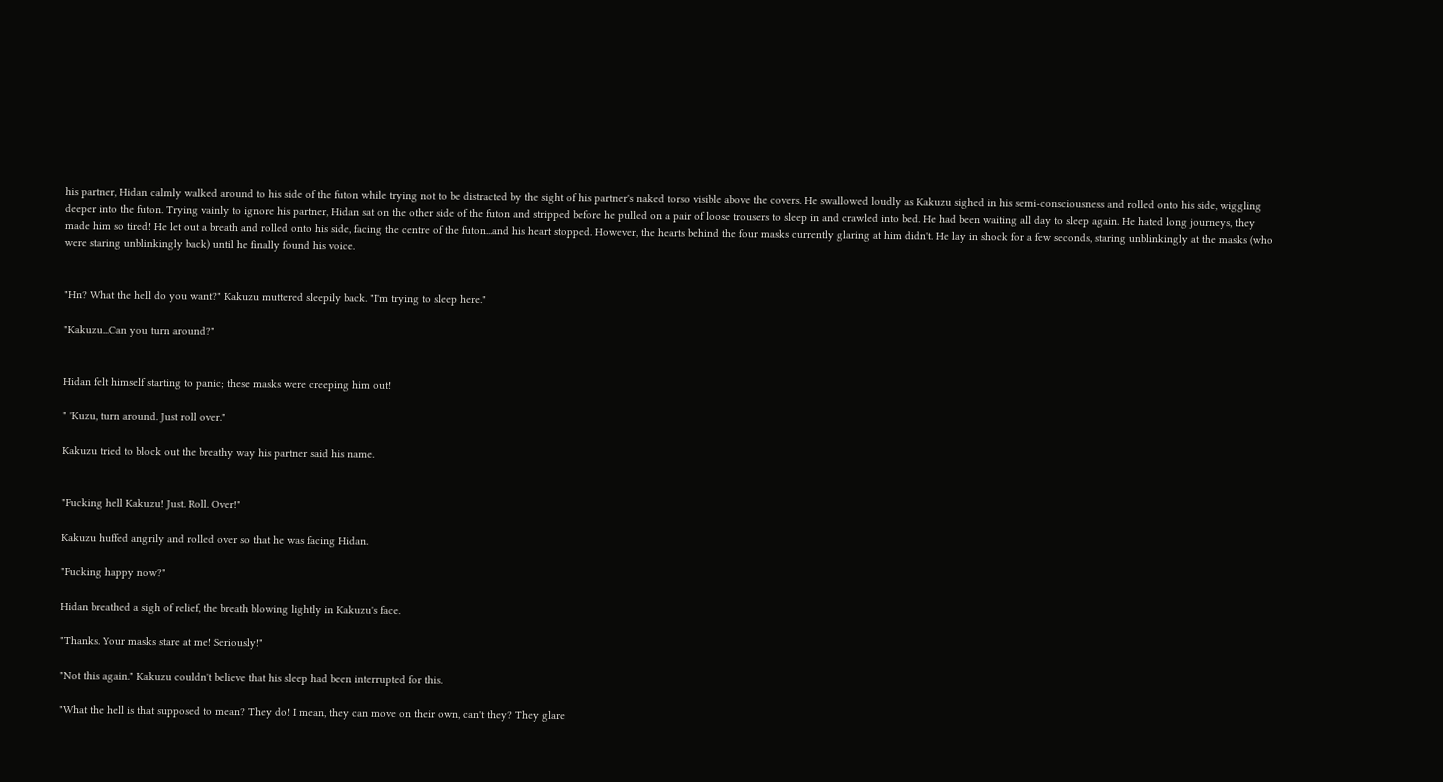his partner, Hidan calmly walked around to his side of the futon while trying not to be distracted by the sight of his partner's naked torso visible above the covers. He swallowed loudly as Kakuzu sighed in his semi-consciousness and rolled onto his side, wiggling deeper into the futon. Trying vainly to ignore his partner, Hidan sat on the other side of the futon and stripped before he pulled on a pair of loose trousers to sleep in and crawled into bed. He had been waiting all day to sleep again. He hated long journeys, they made him so tired! He let out a breath and rolled onto his side, facing the centre of the futon...and his heart stopped. However, the hearts behind the four masks currently glaring at him didn't. He lay in shock for a few seconds, staring unblinkingly at the masks (who were staring unblinkingly back) until he finally found his voice.


"Hn? What the hell do you want?" Kakuzu muttered sleepily back. "I'm trying to sleep here."

"Kakuzu...Can you turn around?"


Hidan felt himself starting to panic; these masks were creeping him out!

" 'Kuzu, turn around. Just roll over."

Kakuzu tried to block out the breathy way his partner said his name.


"Fucking hell Kakuzu! Just. Roll. Over!"

Kakuzu huffed angrily and rolled over so that he was facing Hidan.

"Fucking happy now?"

Hidan breathed a sigh of relief, the breath blowing lightly in Kakuzu's face.

"Thanks. Your masks stare at me! Seriously!"

"Not this again." Kakuzu couldn't believe that his sleep had been interrupted for this.

"What the hell is that supposed to mean? They do! I mean, they can move on their own, can't they? They glare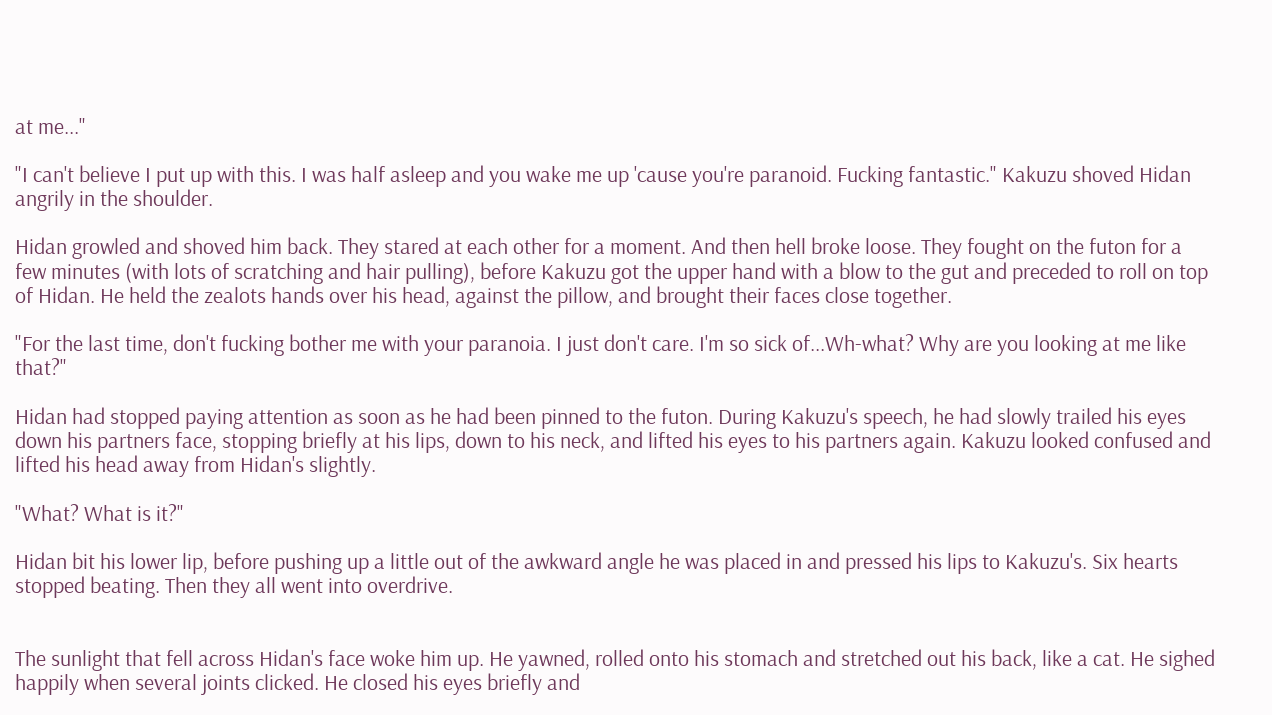at me..."

"I can't believe I put up with this. I was half asleep and you wake me up 'cause you're paranoid. Fucking fantastic." Kakuzu shoved Hidan angrily in the shoulder.

Hidan growled and shoved him back. They stared at each other for a moment. And then hell broke loose. They fought on the futon for a few minutes (with lots of scratching and hair pulling), before Kakuzu got the upper hand with a blow to the gut and preceded to roll on top of Hidan. He held the zealots hands over his head, against the pillow, and brought their faces close together.

"For the last time, don't fucking bother me with your paranoia. I just don't care. I'm so sick of...Wh-what? Why are you looking at me like that?"

Hidan had stopped paying attention as soon as he had been pinned to the futon. During Kakuzu's speech, he had slowly trailed his eyes down his partners face, stopping briefly at his lips, down to his neck, and lifted his eyes to his partners again. Kakuzu looked confused and lifted his head away from Hidan's slightly.

"What? What is it?"

Hidan bit his lower lip, before pushing up a little out of the awkward angle he was placed in and pressed his lips to Kakuzu's. Six hearts stopped beating. Then they all went into overdrive.


The sunlight that fell across Hidan's face woke him up. He yawned, rolled onto his stomach and stretched out his back, like a cat. He sighed happily when several joints clicked. He closed his eyes briefly and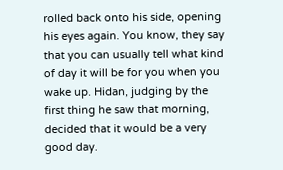rolled back onto his side, opening his eyes again. You know, they say that you can usually tell what kind of day it will be for you when you wake up. Hidan, judging by the first thing he saw that morning, decided that it would be a very good day.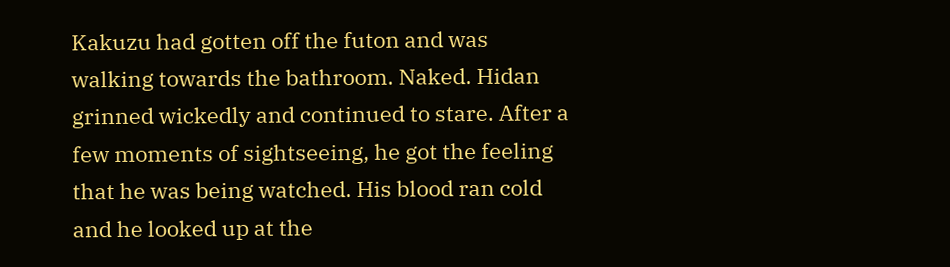Kakuzu had gotten off the futon and was walking towards the bathroom. Naked. Hidan grinned wickedly and continued to stare. After a few moments of sightseeing, he got the feeling that he was being watched. His blood ran cold and he looked up at the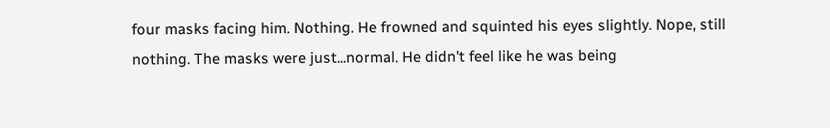four masks facing him. Nothing. He frowned and squinted his eyes slightly. Nope, still nothing. The masks were just...normal. He didn't feel like he was being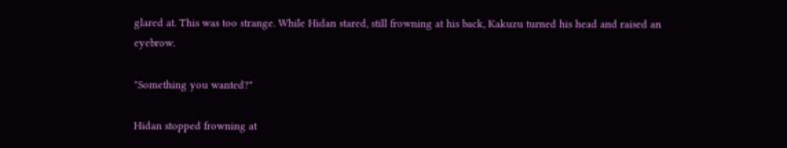glared at. This was too strange. While Hidan stared, still frowning at his back, Kakuzu turned his head and raised an eyebrow.

"Something you wanted?"

Hidan stopped frowning at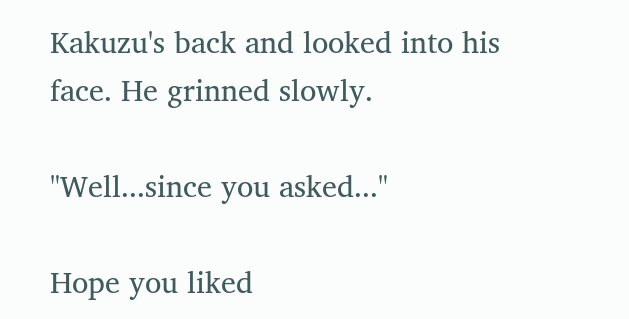Kakuzu's back and looked into his face. He grinned slowly.

"Well...since you asked..."

Hope you liked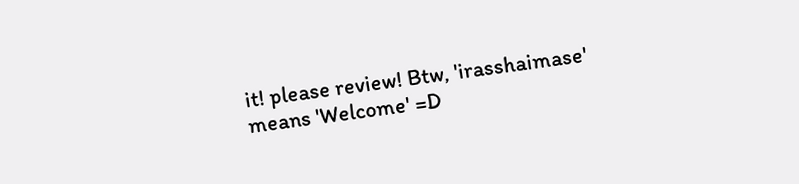it! please review! Btw, 'irasshaimase' means 'Welcome' =D